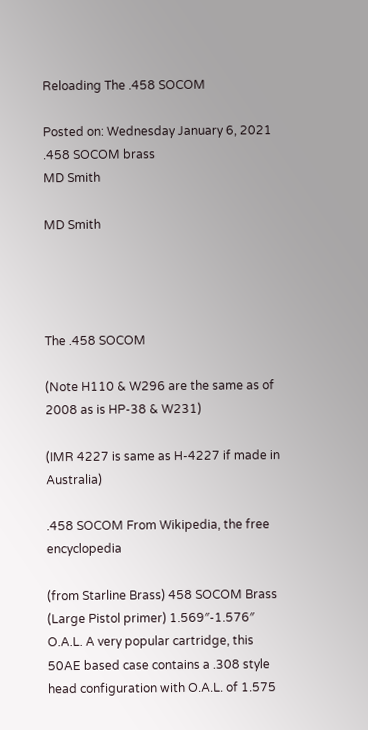Reloading The .458 SOCOM

Posted on: Wednesday January 6, 2021
.458 SOCOM brass
MD Smith

MD Smith




The .458 SOCOM

(Note H110 & W296 are the same as of 2008 as is HP-38 & W231)

(IMR 4227 is same as H-4227 if made in Australia)

.458 SOCOM From Wikipedia, the free encyclopedia

(from Starline Brass) 458 SOCOM Brass (Large Pistol primer) 1.569″-1.576″
O.A.L. A very popular cartridge, this 50AE based case contains a .308 style
head configuration with O.A.L. of 1.575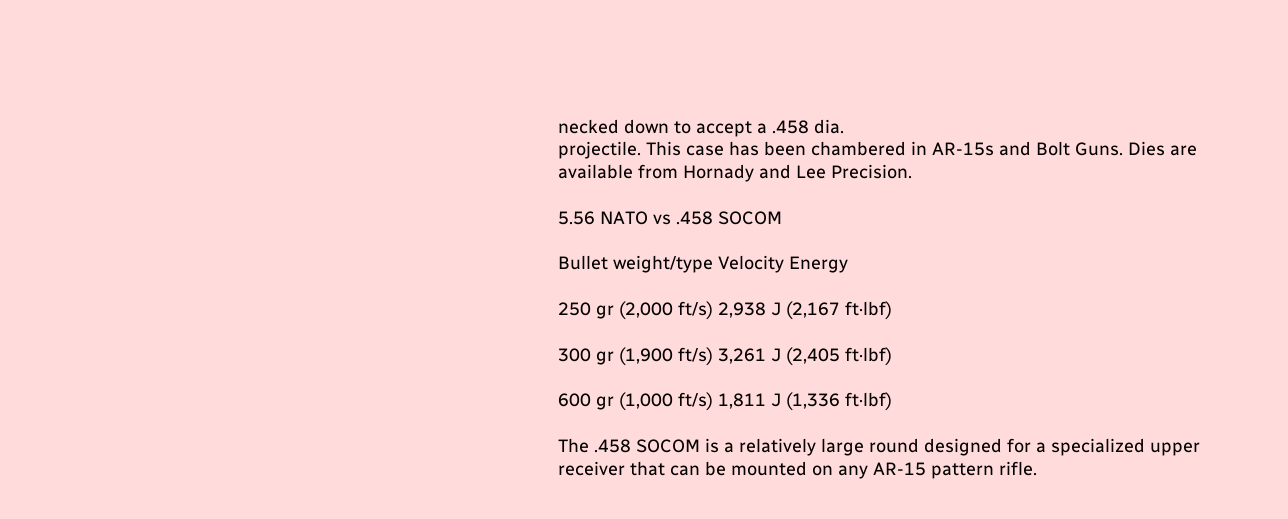necked down to accept a .458 dia.
projectile. This case has been chambered in AR-15s and Bolt Guns. Dies are
available from Hornady and Lee Precision.

5.56 NATO vs .458 SOCOM

Bullet weight/type Velocity Energy

250 gr (2,000 ft/s) 2,938 J (2,167 ft·lbf)

300 gr (1,900 ft/s) 3,261 J (2,405 ft·lbf)

600 gr (1,000 ft/s) 1,811 J (1,336 ft·lbf)

The .458 SOCOM is a relatively large round designed for a specialized upper
receiver that can be mounted on any AR-15 pattern rifle.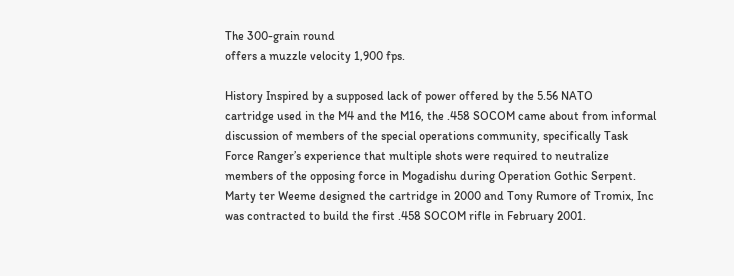The 300-grain round
offers a muzzle velocity 1,900 fps.

History Inspired by a supposed lack of power offered by the 5.56 NATO
cartridge used in the M4 and the M16, the .458 SOCOM came about from informal
discussion of members of the special operations community, specifically Task
Force Ranger’s experience that multiple shots were required to neutralize
members of the opposing force in Mogadishu during Operation Gothic Serpent.
Marty ter Weeme designed the cartridge in 2000 and Tony Rumore of Tromix, Inc
was contracted to build the first .458 SOCOM rifle in February 2001.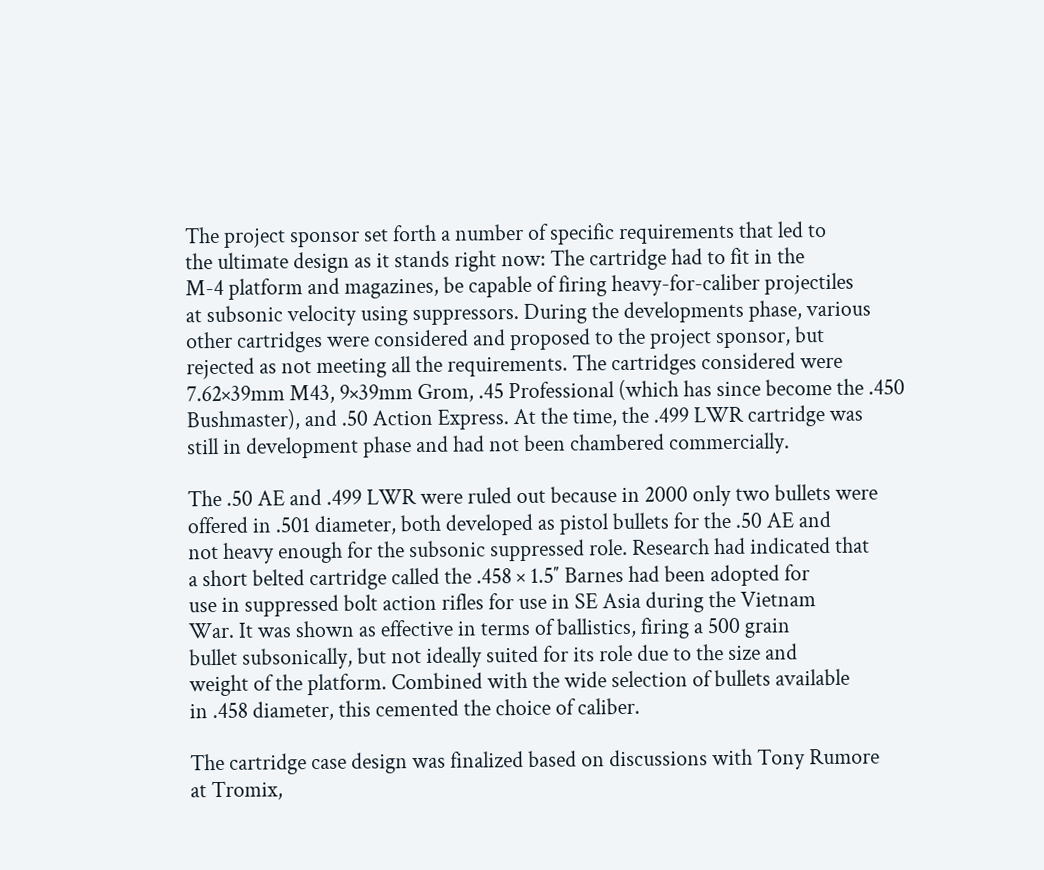The project sponsor set forth a number of specific requirements that led to
the ultimate design as it stands right now: The cartridge had to fit in the
M-4 platform and magazines, be capable of firing heavy-for-caliber projectiles
at subsonic velocity using suppressors. During the developments phase, various
other cartridges were considered and proposed to the project sponsor, but
rejected as not meeting all the requirements. The cartridges considered were
7.62×39mm M43, 9×39mm Grom, .45 Professional (which has since become the .450
Bushmaster), and .50 Action Express. At the time, the .499 LWR cartridge was
still in development phase and had not been chambered commercially.

The .50 AE and .499 LWR were ruled out because in 2000 only two bullets were
offered in .501 diameter, both developed as pistol bullets for the .50 AE and
not heavy enough for the subsonic suppressed role. Research had indicated that
a short belted cartridge called the .458 × 1.5″ Barnes had been adopted for
use in suppressed bolt action rifles for use in SE Asia during the Vietnam
War. It was shown as effective in terms of ballistics, firing a 500 grain
bullet subsonically, but not ideally suited for its role due to the size and
weight of the platform. Combined with the wide selection of bullets available
in .458 diameter, this cemented the choice of caliber.

The cartridge case design was finalized based on discussions with Tony Rumore
at Tromix,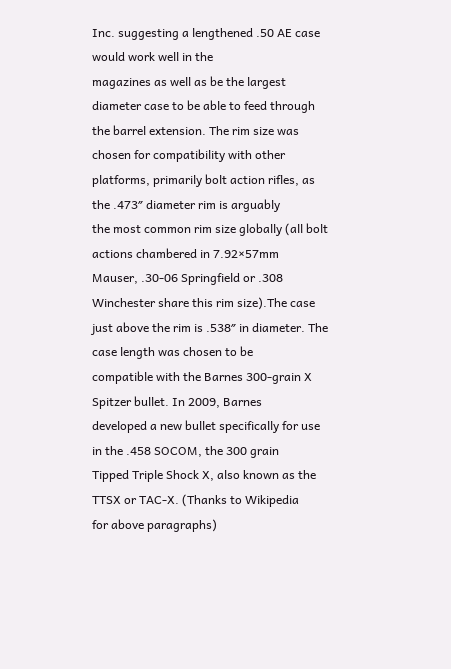Inc. suggesting a lengthened .50 AE case would work well in the
magazines as well as be the largest diameter case to be able to feed through
the barrel extension. The rim size was chosen for compatibility with other
platforms, primarily bolt action rifles, as the .473″ diameter rim is arguably
the most common rim size globally (all bolt actions chambered in 7.92×57mm
Mauser, .30-06 Springfield or .308 Winchester share this rim size).The case
just above the rim is .538″ in diameter. The case length was chosen to be
compatible with the Barnes 300-grain X Spitzer bullet. In 2009, Barnes
developed a new bullet specifically for use in the .458 SOCOM, the 300 grain
Tipped Triple Shock X, also known as the TTSX or TAC-X. (Thanks to Wikipedia
for above paragraphs)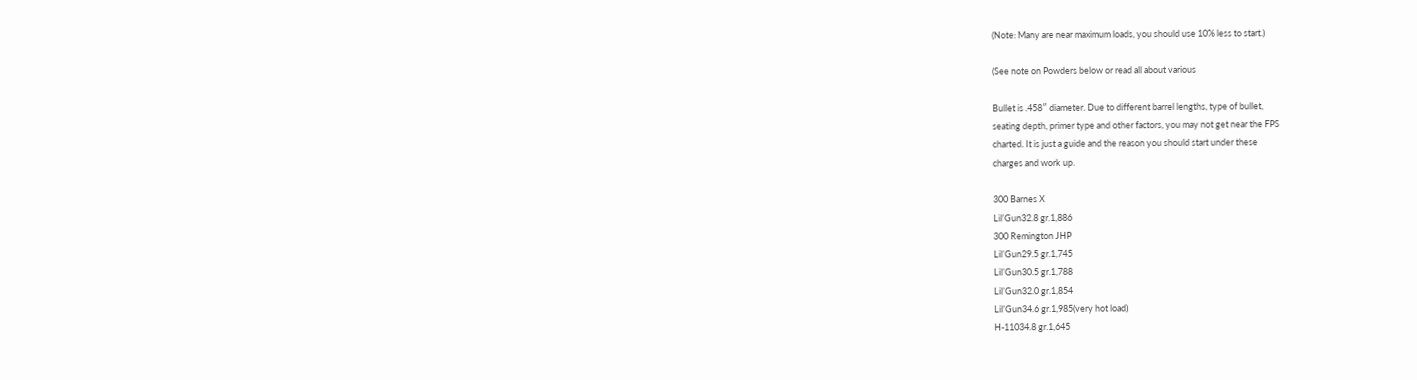(Note: Many are near maximum loads, you should use 10% less to start.)

(See note on Powders below or read all about various

Bullet is .458″ diameter. Due to different barrel lengths, type of bullet,
seating depth, primer type and other factors, you may not get near the FPS
charted. It is just a guide and the reason you should start under these
charges and work up.

300 Barnes X
Lil’Gun32.8 gr.1,886
300 Remington JHP
Lil’Gun29.5 gr.1,745
Lil’Gun30.5 gr.1,788
Lil’Gun32.0 gr.1,854
Lil’Gun34.6 gr.1,985(very hot load)
H-11034.8 gr.1,645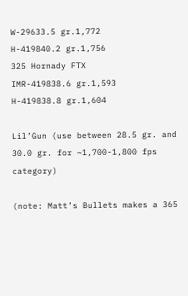W-29633.5 gr.1,772
H-419840.2 gr.1,756
325 Hornady FTX
IMR-419838.6 gr.1,593
H-419838.8 gr.1,604

Lil’Gun (use between 28.5 gr. and 30.0 gr. for ~1,700-1,800 fps category)

(note: Matt’s Bullets makes a 365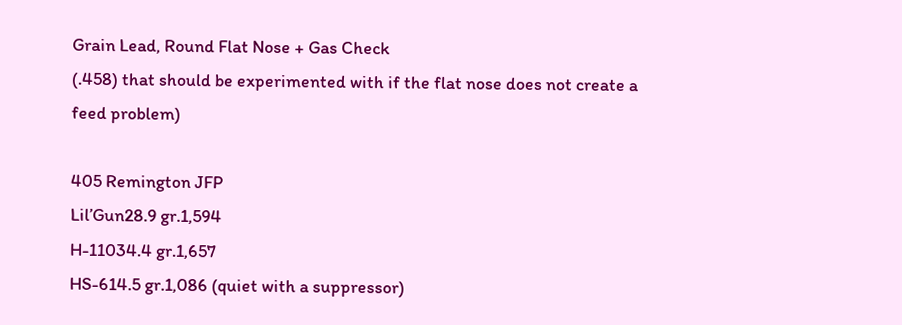Grain Lead, Round Flat Nose + Gas Check
(.458) that should be experimented with if the flat nose does not create a
feed problem)

405 Remington JFP
Lil’Gun28.9 gr.1,594
H-11034.4 gr.1,657
HS-614.5 gr.1,086 (quiet with a suppressor)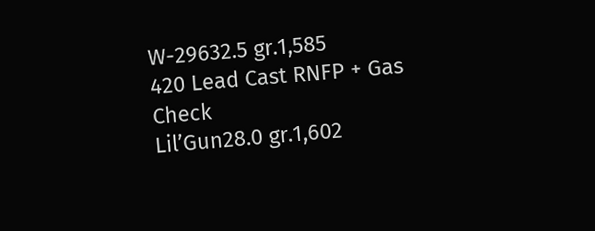W-29632.5 gr.1,585
420 Lead Cast RNFP + Gas Check
Lil’Gun28.0 gr.1,602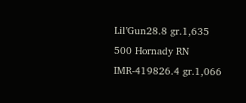Lil’Gun28.8 gr.1,635
500 Hornady RN
IMR-419826.4 gr.1,066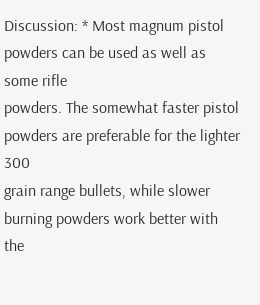Discussion: * Most magnum pistol powders can be used as well as some rifle
powders. The somewhat faster pistol powders are preferable for the lighter 300
grain range bullets, while slower burning powders work better with the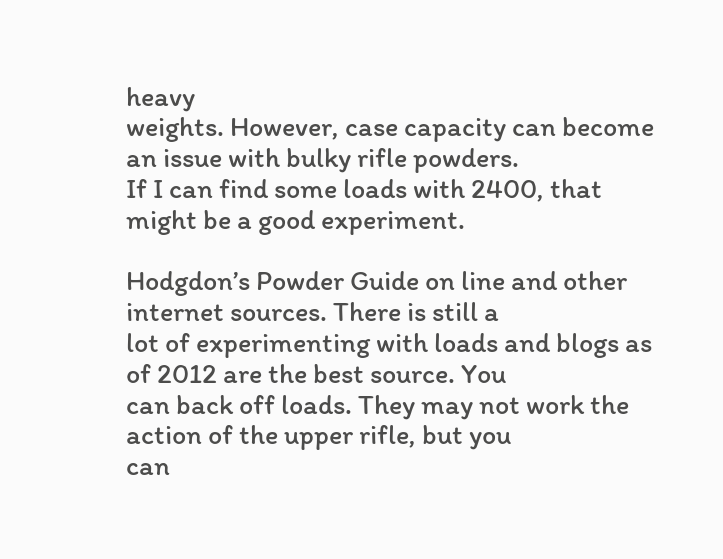heavy
weights. However, case capacity can become an issue with bulky rifle powders.
If I can find some loads with 2400, that might be a good experiment.

Hodgdon’s Powder Guide on line and other internet sources. There is still a
lot of experimenting with loads and blogs as of 2012 are the best source. You
can back off loads. They may not work the action of the upper rifle, but you
can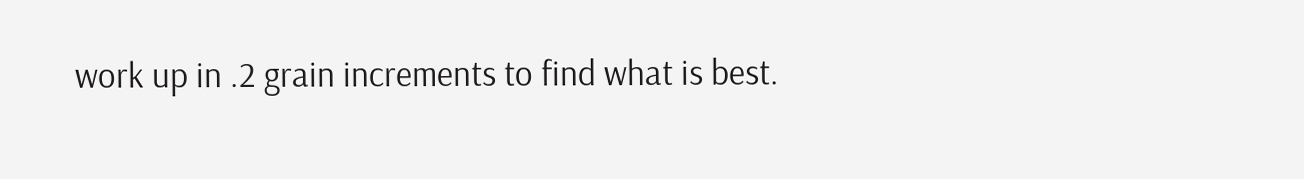work up in .2 grain increments to find what is best.